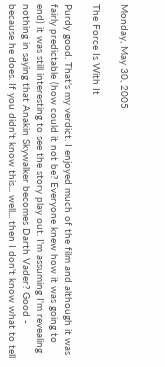Monday, May 30, 2005

The Force Is With It

Purdy good. That's my verdict. I enjoyed much of the film and although it was fairly predictable (how could it not be? Everyone knew how it was going to end) it was still interesting to see the story play out. I'm assuming I'm revealing nothing in saying that Anakin Skywalker becomes Darth Vader? Good - because he does. If you didn't know this... well... then I don't know what to tell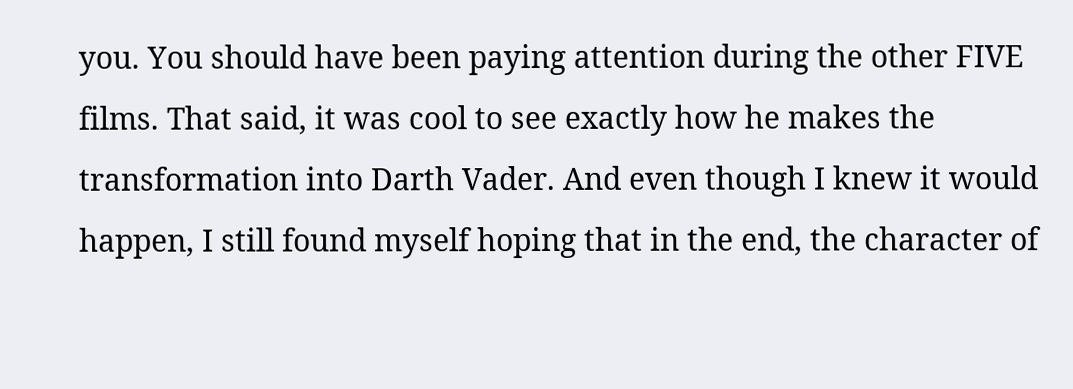you. You should have been paying attention during the other FIVE films. That said, it was cool to see exactly how he makes the transformation into Darth Vader. And even though I knew it would happen, I still found myself hoping that in the end, the character of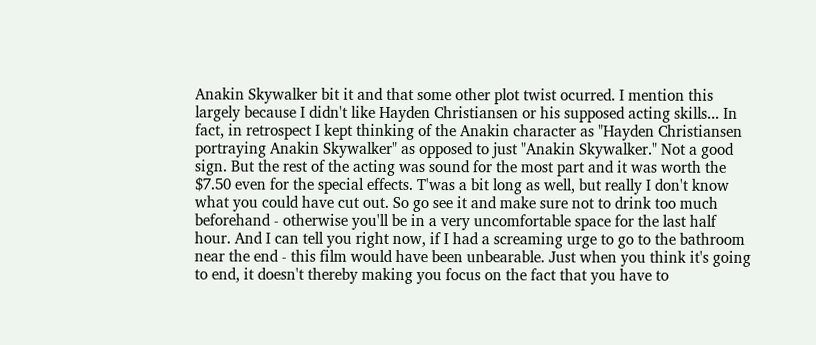Anakin Skywalker bit it and that some other plot twist ocurred. I mention this largely because I didn't like Hayden Christiansen or his supposed acting skills... In fact, in retrospect I kept thinking of the Anakin character as "Hayden Christiansen portraying Anakin Skywalker" as opposed to just "Anakin Skywalker." Not a good sign. But the rest of the acting was sound for the most part and it was worth the $7.50 even for the special effects. T'was a bit long as well, but really I don't know what you could have cut out. So go see it and make sure not to drink too much beforehand - otherwise you'll be in a very uncomfortable space for the last half hour. And I can tell you right now, if I had a screaming urge to go to the bathroom near the end - this film would have been unbearable. Just when you think it's going to end, it doesn't thereby making you focus on the fact that you have to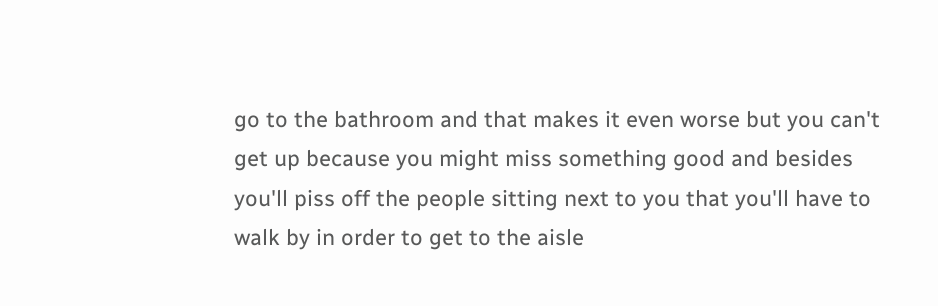go to the bathroom and that makes it even worse but you can't get up because you might miss something good and besides you'll piss off the people sitting next to you that you'll have to walk by in order to get to the aisle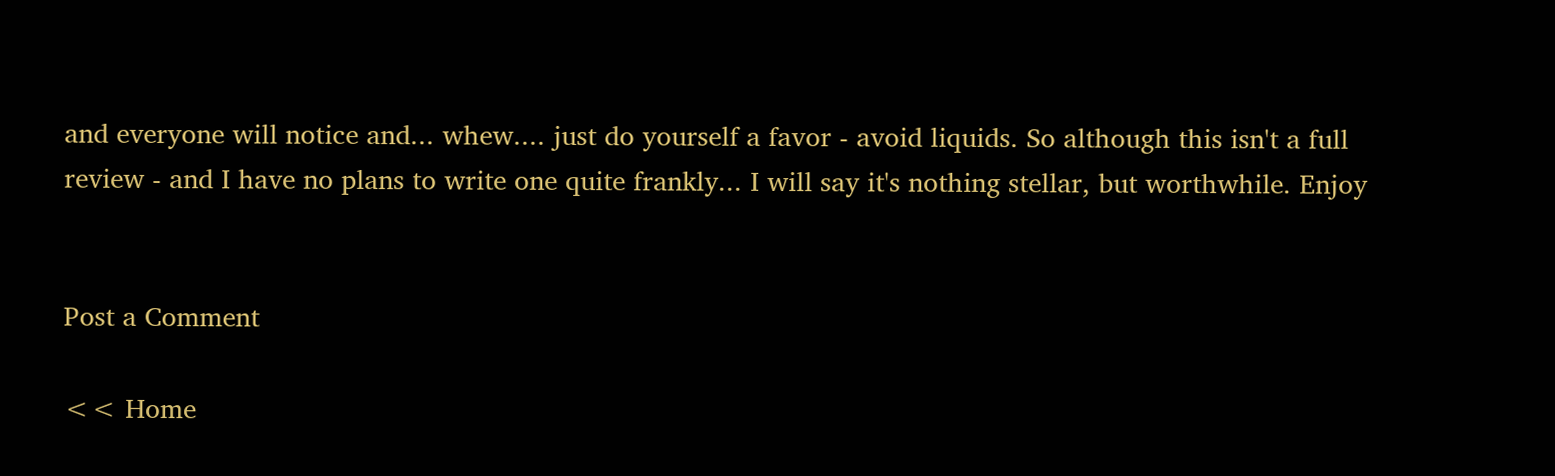and everyone will notice and... whew.... just do yourself a favor - avoid liquids. So although this isn't a full review - and I have no plans to write one quite frankly... I will say it's nothing stellar, but worthwhile. Enjoy


Post a Comment

<< Home